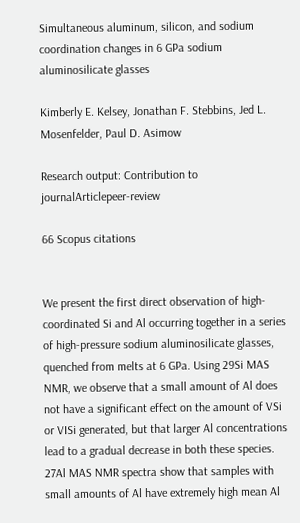Simultaneous aluminum, silicon, and sodium coordination changes in 6 GPa sodium aluminosilicate glasses

Kimberly E. Kelsey, Jonathan F. Stebbins, Jed L. Mosenfelder, Paul D. Asimow

Research output: Contribution to journalArticlepeer-review

66 Scopus citations


We present the first direct observation of high-coordinated Si and Al occurring together in a series of high-pressure sodium aluminosilicate glasses, quenched from melts at 6 GPa. Using 29Si MAS NMR, we observe that a small amount of Al does not have a significant effect on the amount of VSi or VISi generated, but that larger Al concentrations lead to a gradual decrease in both these species. 27Al MAS NMR spectra show that samples with small amounts of Al have extremely high mean Al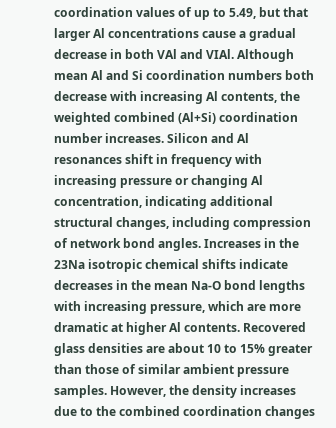coordination values of up to 5.49, but that larger Al concentrations cause a gradual decrease in both VAl and VIAl. Although mean Al and Si coordination numbers both decrease with increasing Al contents, the weighted combined (Al+Si) coordination number increases. Silicon and Al resonances shift in frequency with increasing pressure or changing Al concentration, indicating additional structural changes, including compression of network bond angles. Increases in the 23Na isotropic chemical shifts indicate decreases in the mean Na-O bond lengths with increasing pressure, which are more dramatic at higher Al contents. Recovered glass densities are about 10 to 15% greater than those of similar ambient pressure samples. However, the density increases due to the combined coordination changes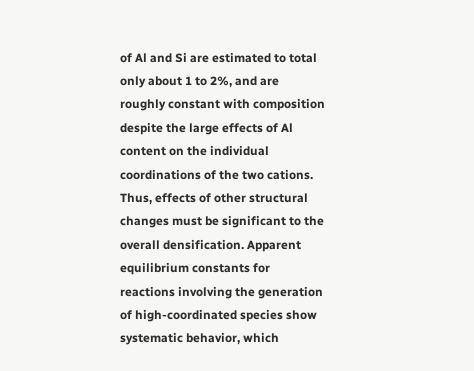of Al and Si are estimated to total only about 1 to 2%, and are roughly constant with composition despite the large effects of Al content on the individual coordinations of the two cations. Thus, effects of other structural changes must be significant to the overall densification. Apparent equilibrium constants for reactions involving the generation of high-coordinated species show systematic behavior, which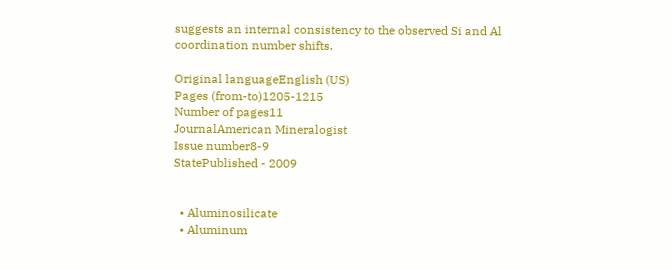suggests an internal consistency to the observed Si and Al coordination number shifts.

Original languageEnglish (US)
Pages (from-to)1205-1215
Number of pages11
JournalAmerican Mineralogist
Issue number8-9
StatePublished - 2009


  • Aluminosilicate
  • Aluminum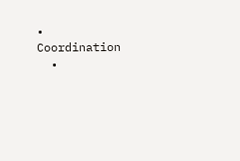• Coordination
  •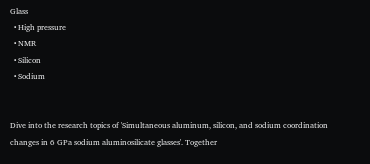Glass
  • High pressure
  • NMR
  • Silicon
  • Sodium


Dive into the research topics of 'Simultaneous aluminum, silicon, and sodium coordination changes in 6 GPa sodium aluminosilicate glasses'. Together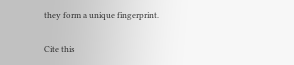they form a unique fingerprint.

Cite this